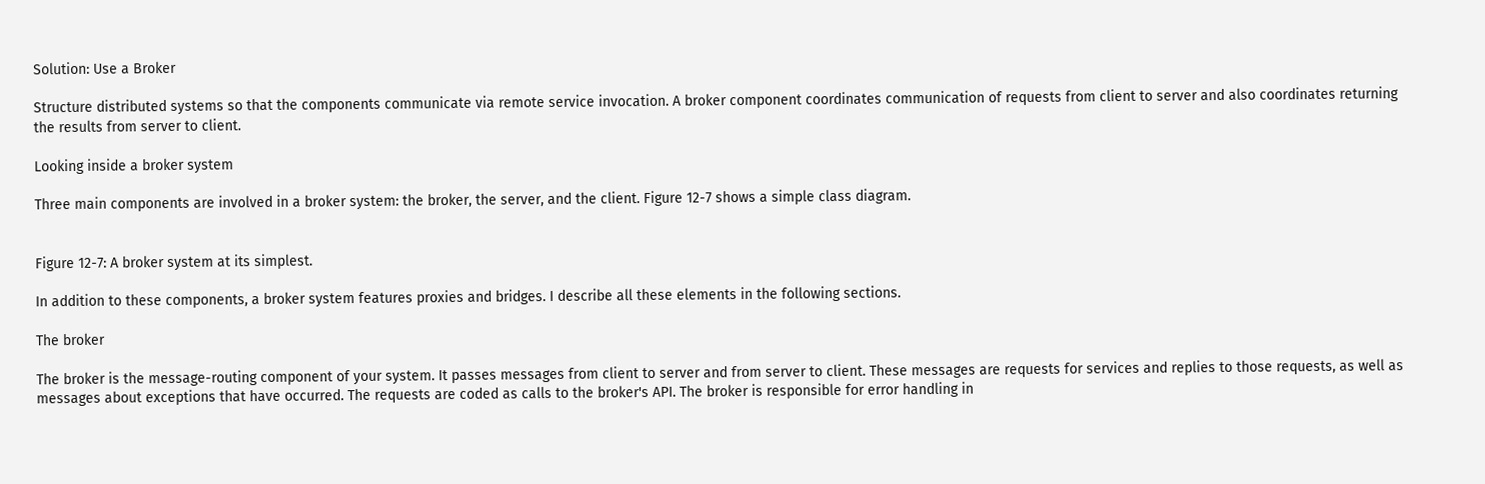Solution: Use a Broker

Structure distributed systems so that the components communicate via remote service invocation. A broker component coordinates communication of requests from client to server and also coordinates returning the results from server to client.

Looking inside a broker system

Three main components are involved in a broker system: the broker, the server, and the client. Figure 12-7 shows a simple class diagram.


Figure 12-7: A broker system at its simplest.

In addition to these components, a broker system features proxies and bridges. I describe all these elements in the following sections.

The broker

The broker is the message-routing component of your system. It passes messages from client to server and from server to client. These messages are requests for services and replies to those requests, as well as messages about exceptions that have occurred. The requests are coded as calls to the broker's API. The broker is responsible for error handling in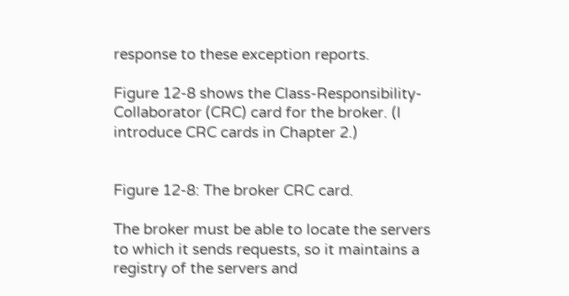response to these exception reports.

Figure 12-8 shows the Class-Responsibility-Collaborator (CRC) card for the broker. (I introduce CRC cards in Chapter 2.)


Figure 12-8: The broker CRC card.

The broker must be able to locate the servers to which it sends requests, so it maintains a registry of the servers and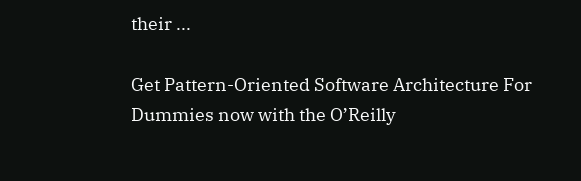their ...

Get Pattern-Oriented Software Architecture For Dummies now with the O’Reilly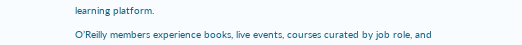learning platform.

O’Reilly members experience books, live events, courses curated by job role, and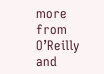more from O’Reilly and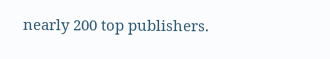nearly 200 top publishers.